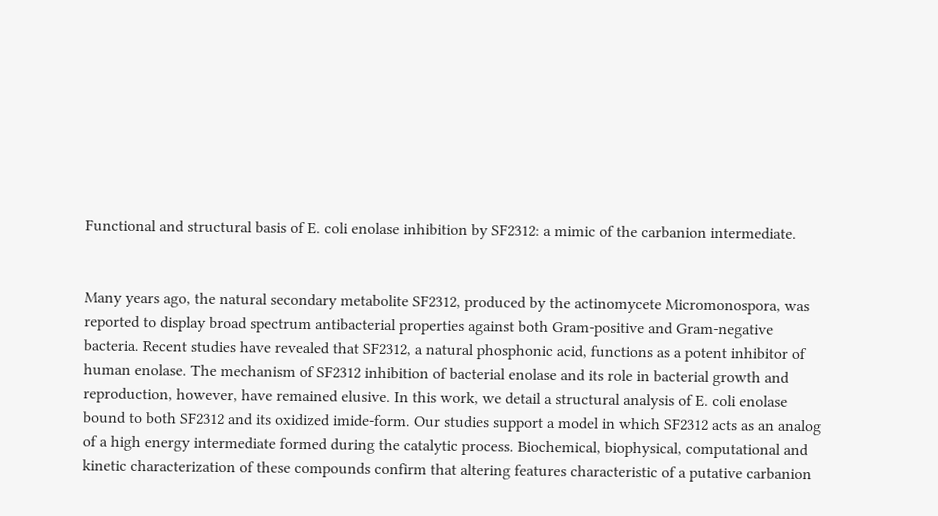Functional and structural basis of E. coli enolase inhibition by SF2312: a mimic of the carbanion intermediate.


Many years ago, the natural secondary metabolite SF2312, produced by the actinomycete Micromonospora, was reported to display broad spectrum antibacterial properties against both Gram-positive and Gram-negative bacteria. Recent studies have revealed that SF2312, a natural phosphonic acid, functions as a potent inhibitor of human enolase. The mechanism of SF2312 inhibition of bacterial enolase and its role in bacterial growth and reproduction, however, have remained elusive. In this work, we detail a structural analysis of E. coli enolase bound to both SF2312 and its oxidized imide-form. Our studies support a model in which SF2312 acts as an analog of a high energy intermediate formed during the catalytic process. Biochemical, biophysical, computational and kinetic characterization of these compounds confirm that altering features characteristic of a putative carbanion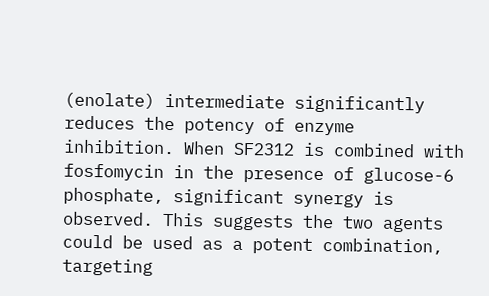(enolate) intermediate significantly reduces the potency of enzyme inhibition. When SF2312 is combined with fosfomycin in the presence of glucose-6 phosphate, significant synergy is observed. This suggests the two agents could be used as a potent combination, targeting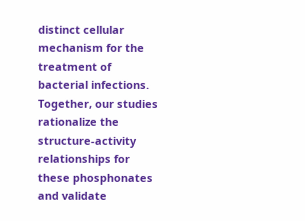distinct cellular mechanism for the treatment of bacterial infections. Together, our studies rationalize the structure-activity relationships for these phosphonates and validate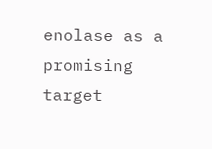enolase as a promising target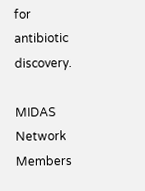for antibiotic discovery.

MIDAS Network Members